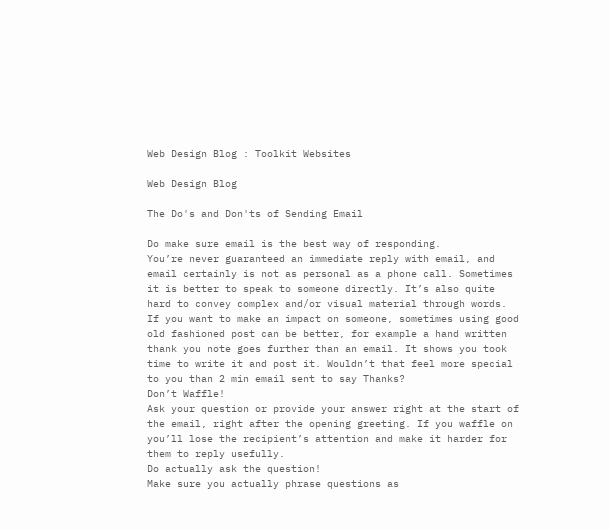Web Design Blog : Toolkit Websites

Web Design Blog

The Do's and Don'ts of Sending Email

Do make sure email is the best way of responding.
You’re never guaranteed an immediate reply with email, and email certainly is not as personal as a phone call. Sometimes it is better to speak to someone directly. It’s also quite hard to convey complex and/or visual material through words.
If you want to make an impact on someone, sometimes using good old fashioned post can be better, for example a hand written thank you note goes further than an email. It shows you took time to write it and post it. Wouldn’t that feel more special to you than 2 min email sent to say Thanks?
Don’t Waffle!
Ask your question or provide your answer right at the start of the email, right after the opening greeting. If you waffle on you’ll lose the recipient’s attention and make it harder for them to reply usefully.
Do actually ask the question!
Make sure you actually phrase questions as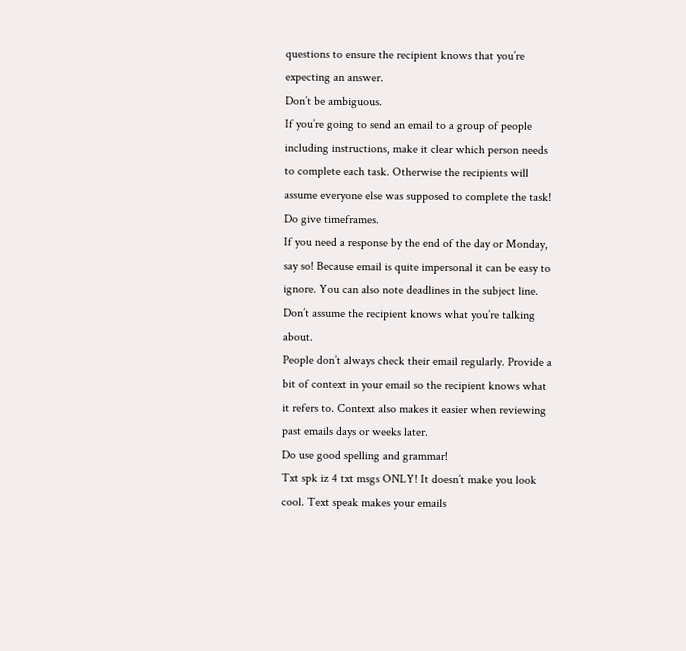questions to ensure the recipient knows that you’re expecting an answer.
Don’t be ambiguous.
If you’re going to send an email to a group of people including instructions, make it clear which person needs to complete each task. Otherwise the recipients will assume everyone else was supposed to complete the task!
Do give timeframes.
If you need a response by the end of the day or Monday, say so! Because email is quite impersonal it can be easy to ignore. You can also note deadlines in the subject line.
Don’t assume the recipient knows what you’re talking about.
People don’t always check their email regularly. Provide a bit of context in your email so the recipient knows what it refers to. Context also makes it easier when reviewing past emails days or weeks later.
Do use good spelling and grammar!
Txt spk iz 4 txt msgs ONLY! It doesn’t make you look cool. Text speak makes your emails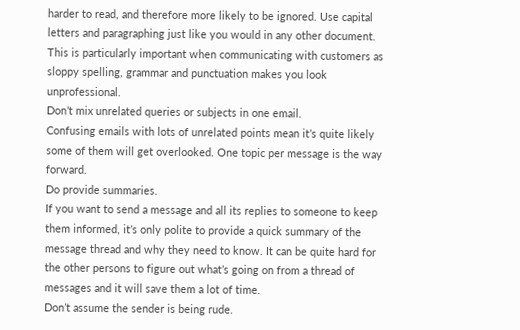harder to read, and therefore more likely to be ignored. Use capital letters and paragraphing just like you would in any other document. This is particularly important when communicating with customers as sloppy spelling, grammar and punctuation makes you look unprofessional.
Don’t mix unrelated queries or subjects in one email.
Confusing emails with lots of unrelated points mean it’s quite likely some of them will get overlooked. One topic per message is the way forward.
Do provide summaries.
If you want to send a message and all its replies to someone to keep them informed, it’s only polite to provide a quick summary of the message thread and why they need to know. It can be quite hard for the other persons to figure out what’s going on from a thread of messages and it will save them a lot of time.
Don’t assume the sender is being rude.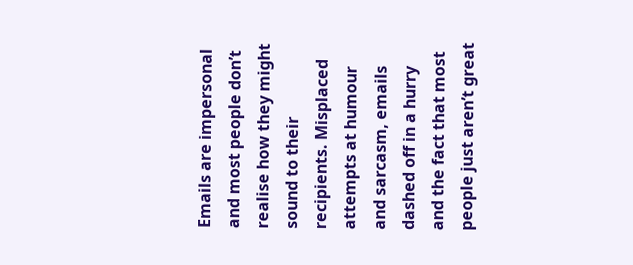Emails are impersonal and most people don’t realise how they might sound to their recipients. Misplaced attempts at humour and sarcasm, emails dashed off in a hurry and the fact that most people just aren’t great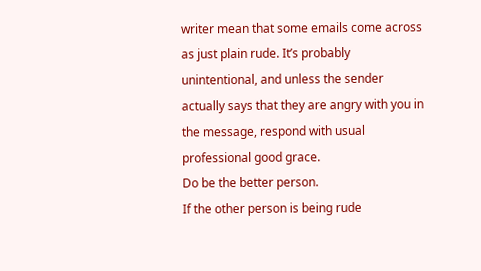writer mean that some emails come across as just plain rude. It’s probably unintentional, and unless the sender actually says that they are angry with you in the message, respond with usual professional good grace.
Do be the better person.
If the other person is being rude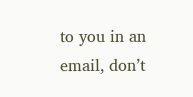to you in an email, don’t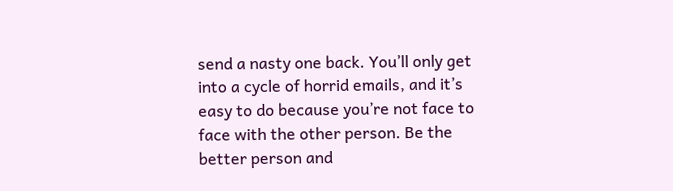send a nasty one back. You’ll only get into a cycle of horrid emails, and it’s easy to do because you’re not face to face with the other person. Be the better person and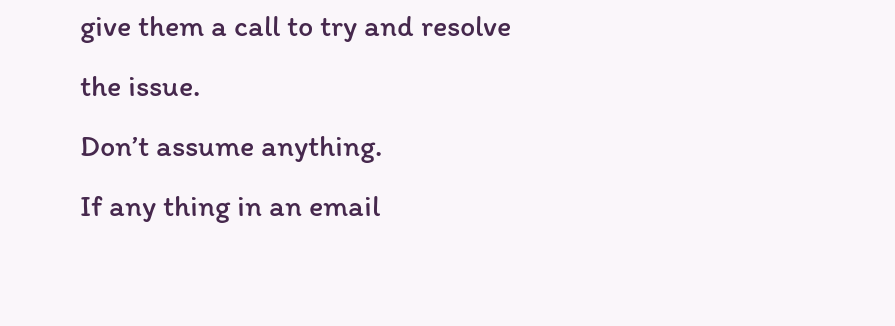give them a call to try and resolve the issue.
Don’t assume anything.
If any thing in an email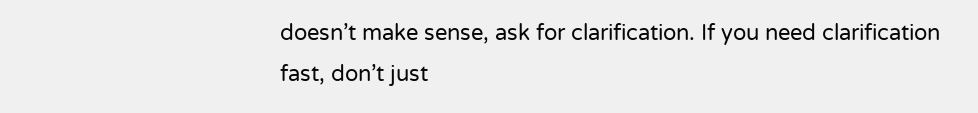doesn’t make sense, ask for clarification. If you need clarification fast, don’t just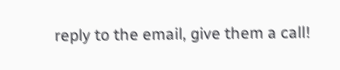reply to the email, give them a call!